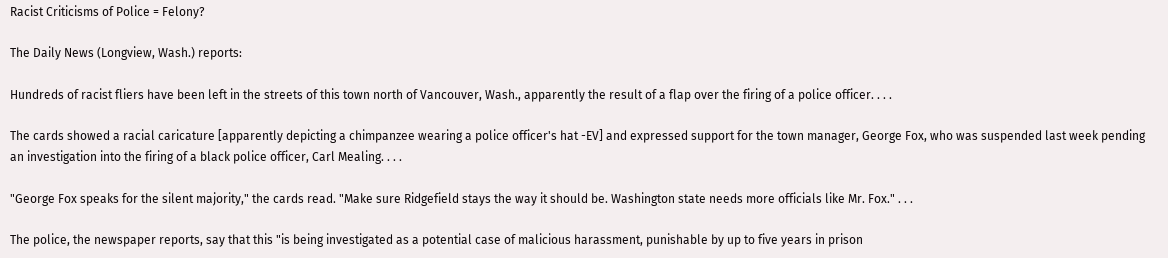Racist Criticisms of Police = Felony?

The Daily News (Longview, Wash.) reports:

Hundreds of racist fliers have been left in the streets of this town north of Vancouver, Wash., apparently the result of a flap over the firing of a police officer. . . .

The cards showed a racial caricature [apparently depicting a chimpanzee wearing a police officer's hat -EV] and expressed support for the town manager, George Fox, who was suspended last week pending an investigation into the firing of a black police officer, Carl Mealing. . . .

"George Fox speaks for the silent majority," the cards read. "Make sure Ridgefield stays the way it should be. Washington state needs more officials like Mr. Fox." . . .

The police, the newspaper reports, say that this "is being investigated as a potential case of malicious harassment, punishable by up to five years in prison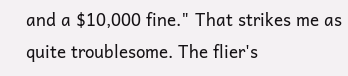and a $10,000 fine." That strikes me as quite troublesome. The flier's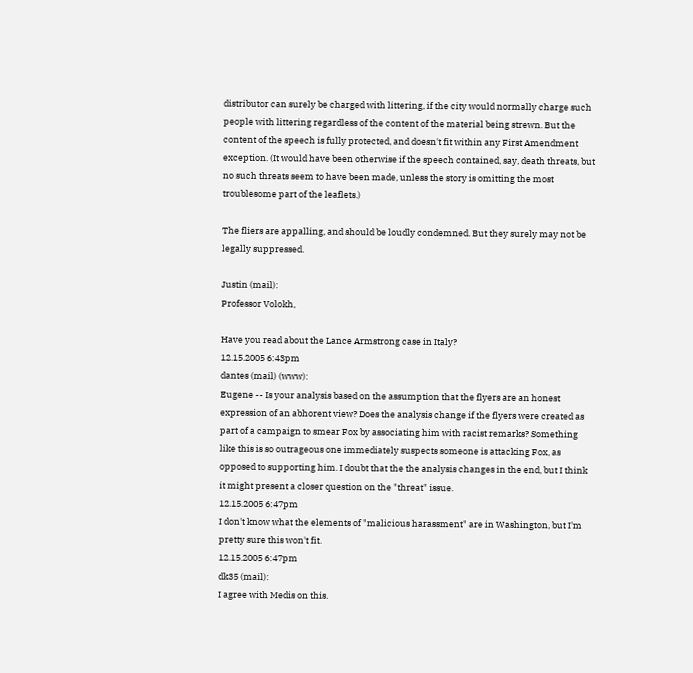distributor can surely be charged with littering, if the city would normally charge such people with littering regardless of the content of the material being strewn. But the content of the speech is fully protected, and doesn't fit within any First Amendment exception. (It would have been otherwise if the speech contained, say, death threats, but no such threats seem to have been made, unless the story is omitting the most troublesome part of the leaflets.)

The fliers are appalling, and should be loudly condemned. But they surely may not be legally suppressed.

Justin (mail):
Professor Volokh,

Have you read about the Lance Armstrong case in Italy?
12.15.2005 6:43pm
dantes (mail) (www):
Eugene -- Is your analysis based on the assumption that the flyers are an honest expression of an abhorent view? Does the analysis change if the flyers were created as part of a campaign to smear Fox by associating him with racist remarks? Something like this is so outrageous one immediately suspects someone is attacking Fox, as opposed to supporting him. I doubt that the the analysis changes in the end, but I think it might present a closer question on the "threat" issue.
12.15.2005 6:47pm
I don't know what the elements of "malicious harassment" are in Washington, but I'm pretty sure this won't fit.
12.15.2005 6:47pm
dk35 (mail):
I agree with Medis on this.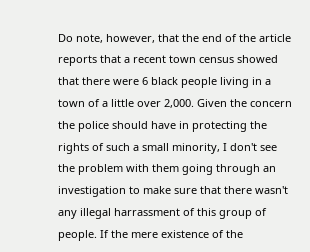Do note, however, that the end of the article reports that a recent town census showed that there were 6 black people living in a town of a little over 2,000. Given the concern the police should have in protecting the rights of such a small minority, I don't see the problem with them going through an investigation to make sure that there wasn't any illegal harrassment of this group of people. If the mere existence of the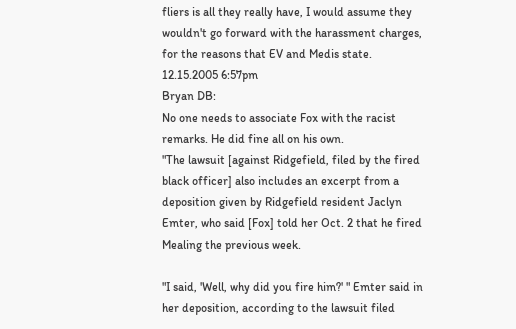fliers is all they really have, I would assume they wouldn't go forward with the harassment charges, for the reasons that EV and Medis state.
12.15.2005 6:57pm
Bryan DB:
No one needs to associate Fox with the racist remarks. He did fine all on his own.
"The lawsuit [against Ridgefield, filed by the fired black officer] also includes an excerpt from a deposition given by Ridgefield resident Jaclyn Emter, who said [Fox] told her Oct. 2 that he fired Mealing the previous week.

"I said, 'Well, why did you fire him?' " Emter said in her deposition, according to the lawsuit filed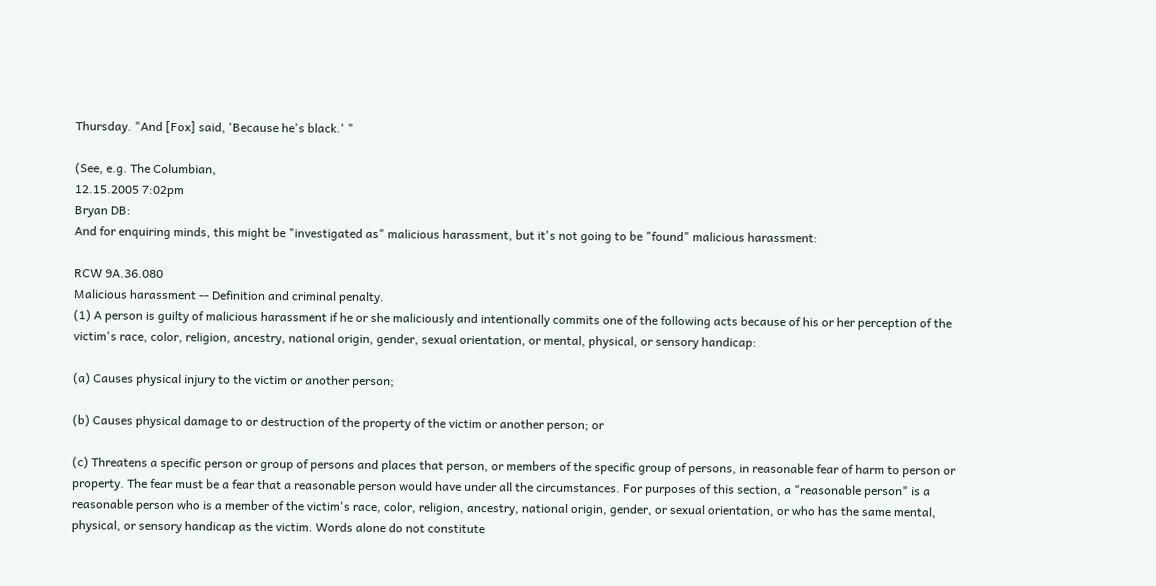Thursday. "And [Fox] said, 'Because he's black.' "

(See, e.g. The Columbian,
12.15.2005 7:02pm
Bryan DB:
And for enquiring minds, this might be "investigated as" malicious harassment, but it's not going to be "found" malicious harassment:

RCW 9A.36.080
Malicious harassment -- Definition and criminal penalty.
(1) A person is guilty of malicious harassment if he or she maliciously and intentionally commits one of the following acts because of his or her perception of the victim's race, color, religion, ancestry, national origin, gender, sexual orientation, or mental, physical, or sensory handicap:

(a) Causes physical injury to the victim or another person;

(b) Causes physical damage to or destruction of the property of the victim or another person; or

(c) Threatens a specific person or group of persons and places that person, or members of the specific group of persons, in reasonable fear of harm to person or property. The fear must be a fear that a reasonable person would have under all the circumstances. For purposes of this section, a "reasonable person" is a reasonable person who is a member of the victim's race, color, religion, ancestry, national origin, gender, or sexual orientation, or who has the same mental, physical, or sensory handicap as the victim. Words alone do not constitute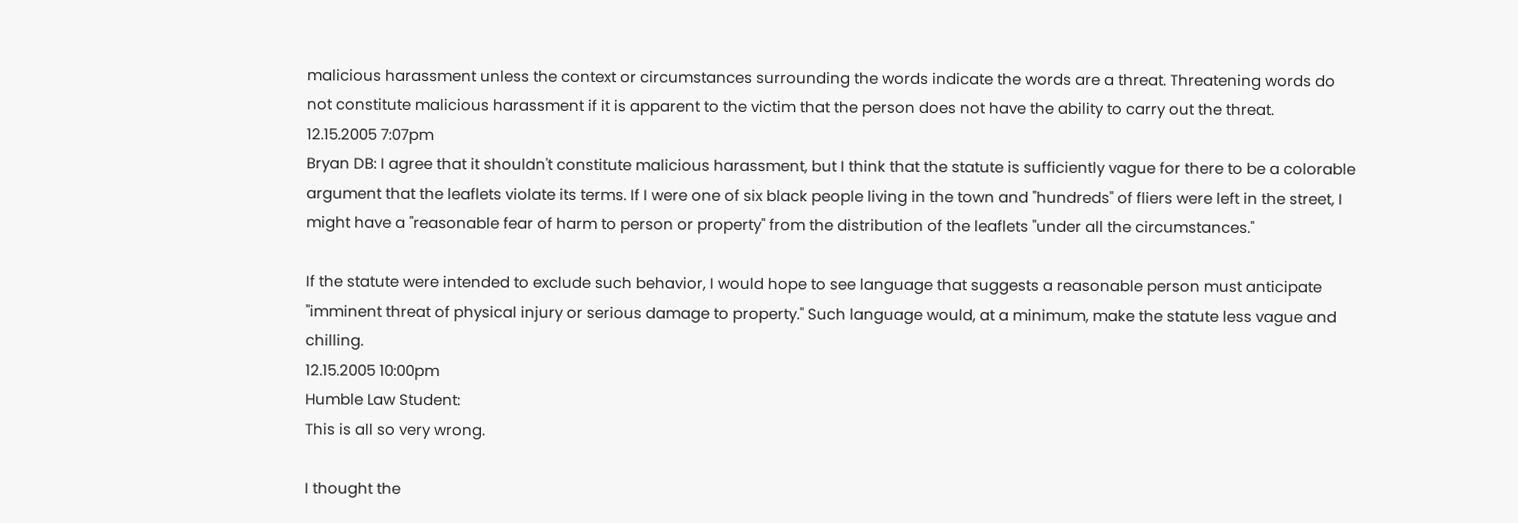malicious harassment unless the context or circumstances surrounding the words indicate the words are a threat. Threatening words do not constitute malicious harassment if it is apparent to the victim that the person does not have the ability to carry out the threat.
12.15.2005 7:07pm
Bryan DB: I agree that it shouldn't constitute malicious harassment, but I think that the statute is sufficiently vague for there to be a colorable argument that the leaflets violate its terms. If I were one of six black people living in the town and "hundreds" of fliers were left in the street, I might have a "reasonable fear of harm to person or property" from the distribution of the leaflets "under all the circumstances."

If the statute were intended to exclude such behavior, I would hope to see language that suggests a reasonable person must anticipate "imminent threat of physical injury or serious damage to property." Such language would, at a minimum, make the statute less vague and chilling.
12.15.2005 10:00pm
Humble Law Student:
This is all so very wrong.

I thought the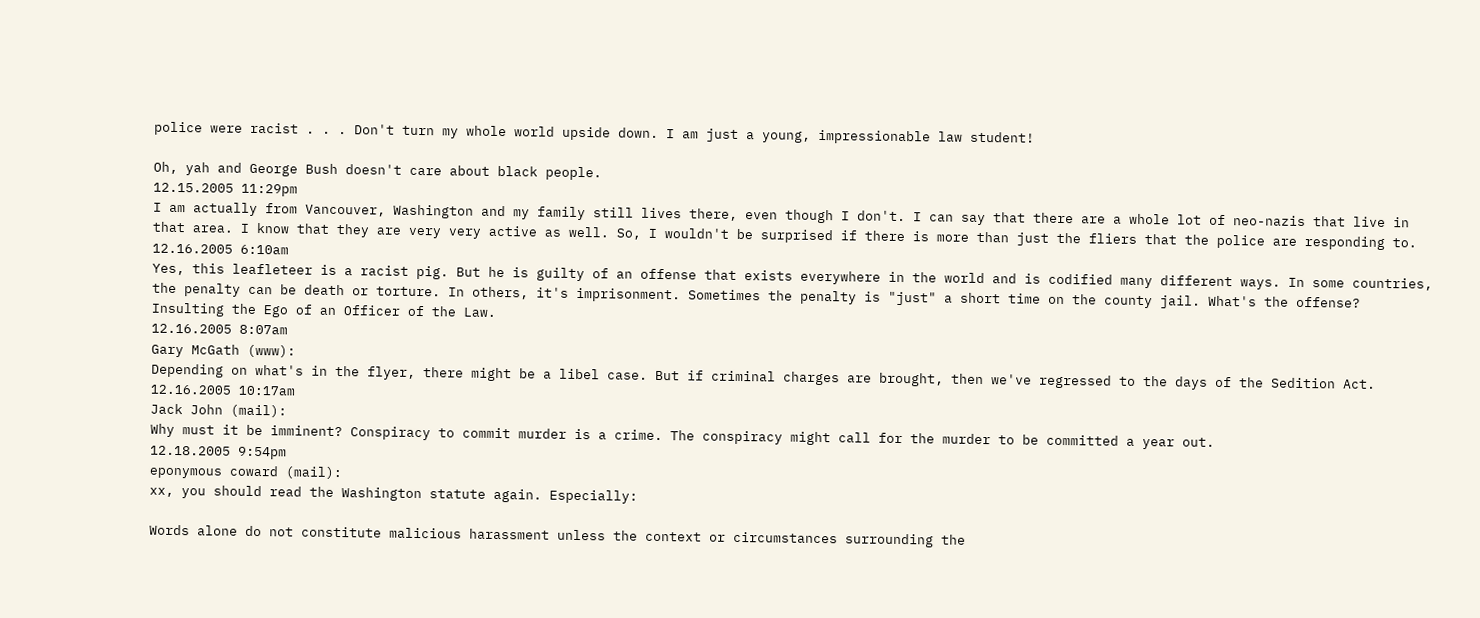police were racist . . . Don't turn my whole world upside down. I am just a young, impressionable law student!

Oh, yah and George Bush doesn't care about black people.
12.15.2005 11:29pm
I am actually from Vancouver, Washington and my family still lives there, even though I don't. I can say that there are a whole lot of neo-nazis that live in that area. I know that they are very very active as well. So, I wouldn't be surprised if there is more than just the fliers that the police are responding to.
12.16.2005 6:10am
Yes, this leafleteer is a racist pig. But he is guilty of an offense that exists everywhere in the world and is codified many different ways. In some countries, the penalty can be death or torture. In others, it's imprisonment. Sometimes the penalty is "just" a short time on the county jail. What's the offense?
Insulting the Ego of an Officer of the Law.
12.16.2005 8:07am
Gary McGath (www):
Depending on what's in the flyer, there might be a libel case. But if criminal charges are brought, then we've regressed to the days of the Sedition Act.
12.16.2005 10:17am
Jack John (mail):
Why must it be imminent? Conspiracy to commit murder is a crime. The conspiracy might call for the murder to be committed a year out.
12.18.2005 9:54pm
eponymous coward (mail):
xx, you should read the Washington statute again. Especially:

Words alone do not constitute malicious harassment unless the context or circumstances surrounding the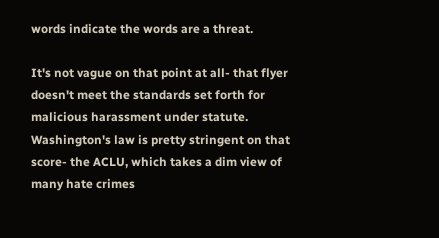words indicate the words are a threat.

It's not vague on that point at all- that flyer doesn't meet the standards set forth for malicious harassment under statute. Washington's law is pretty stringent on that score- the ACLU, which takes a dim view of many hate crimes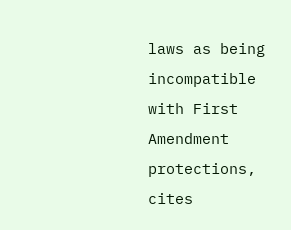laws as being incompatible with First Amendment protections, cites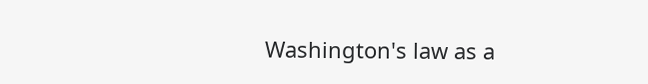Washington's law as a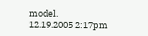model.
12.19.2005 2:17pm